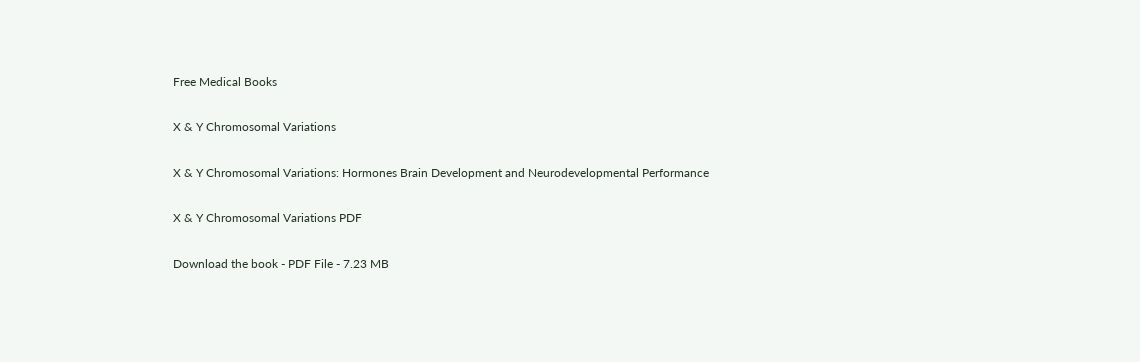Free Medical Books

X & Y Chromosomal Variations

X & Y Chromosomal Variations: Hormones Brain Development and Neurodevelopmental Performance

X & Y Chromosomal Variations PDF

Download the book - PDF File - 7.23 MB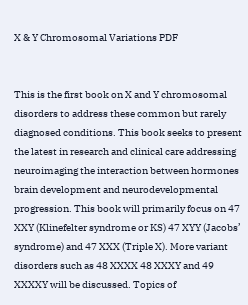X & Y Chromosomal Variations PDF


This is the first book on X and Y chromosomal disorders to address these common but rarely diagnosed conditions. This book seeks to present the latest in research and clinical care addressing neuroimaging the interaction between hormones brain development and neurodevelopmental progression. This book will primarily focus on 47 XXY (Klinefelter syndrome or KS) 47 XYY (Jacobs’ syndrome) and 47 XXX (Triple X). More variant disorders such as 48 XXXX 48 XXXY and 49 XXXXY will be discussed. Topics of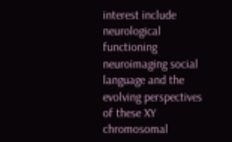interest include neurological functioning neuroimaging social language and the evolving perspectives of these XY chromosomal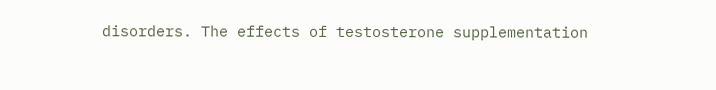disorders. The effects of testosterone supplementation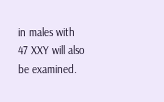in males with 47 XXY will also be examined.